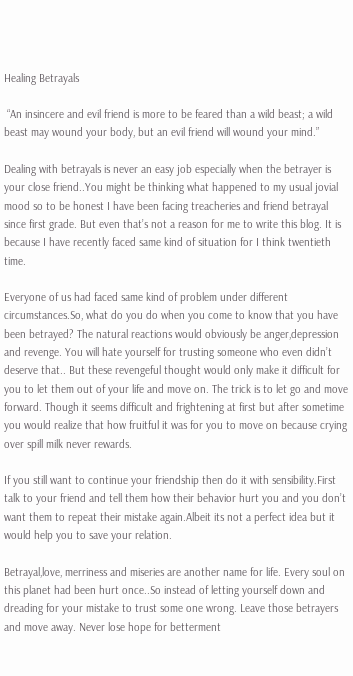Healing Betrayals

 “An insincere and evil friend is more to be feared than a wild beast; a wild beast may wound your body, but an evil friend will wound your mind.”

Dealing with betrayals is never an easy job especially when the betrayer is your close friend..You might be thinking what happened to my usual jovial mood so to be honest I have been facing treacheries and friend betrayal since first grade. But even that’s not a reason for me to write this blog. It is because I have recently faced same kind of situation for I think twentieth time.

Everyone of us had faced same kind of problem under different circumstances.So, what do you do when you come to know that you have been betrayed? The natural reactions would obviously be anger,depression and revenge. You will hate yourself for trusting someone who even didn’t deserve that.. But these revengeful thought would only make it difficult for you to let them out of your life and move on. The trick is to let go and move forward. Though it seems difficult and frightening at first but after sometime you would realize that how fruitful it was for you to move on because crying over spill milk never rewards.

If you still want to continue your friendship then do it with sensibility.First talk to your friend and tell them how their behavior hurt you and you don’t want them to repeat their mistake again.Albeit its not a perfect idea but it would help you to save your relation.

Betrayal,love, merriness and miseries are another name for life. Every soul on this planet had been hurt once..So instead of letting yourself down and dreading for your mistake to trust some one wrong. Leave those betrayers and move away. Never lose hope for betterment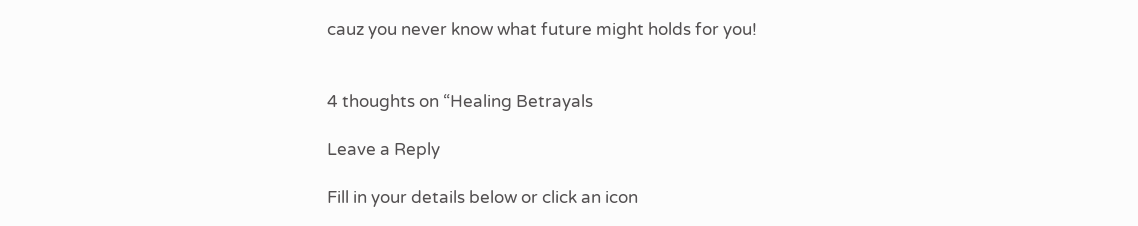cauz you never know what future might holds for you!


4 thoughts on “Healing Betrayals

Leave a Reply

Fill in your details below or click an icon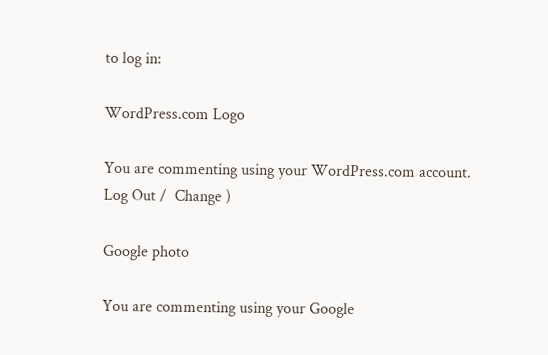to log in:

WordPress.com Logo

You are commenting using your WordPress.com account. Log Out /  Change )

Google photo

You are commenting using your Google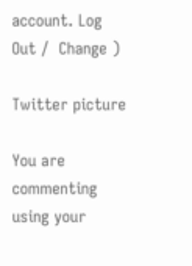account. Log Out /  Change )

Twitter picture

You are commenting using your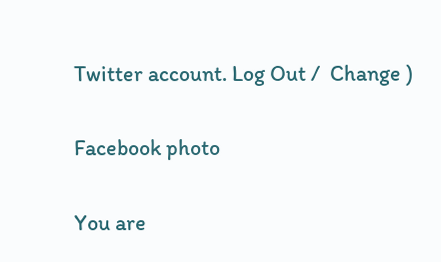Twitter account. Log Out /  Change )

Facebook photo

You are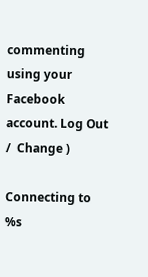commenting using your Facebook account. Log Out /  Change )

Connecting to %s